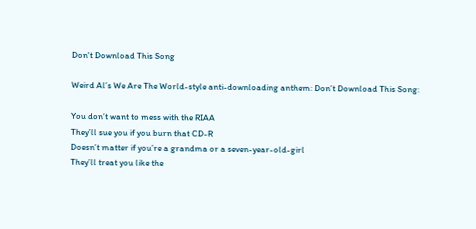Don't Download This Song

Weird Al’s We Are The World-style anti-downloading anthem: Don’t Download This Song:

You don’t want to mess with the RIAA
They’ll sue you if you burn that CD-R
Doesn’t matter if you’re a grandma or a seven-year-old-girl
They’ll treat you like the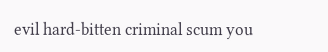evil hard-bitten criminal scum you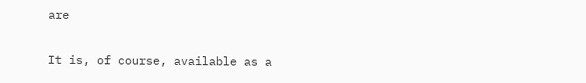are

It is, of course, available as a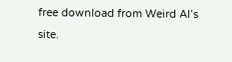free download from Weird Al’s site.